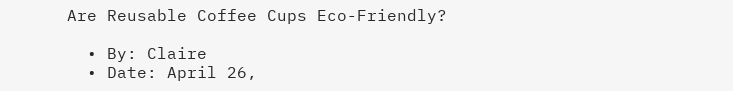Are Reusable Coffee Cups Eco-Friendly?

  • By: Claire
  • Date: April 26,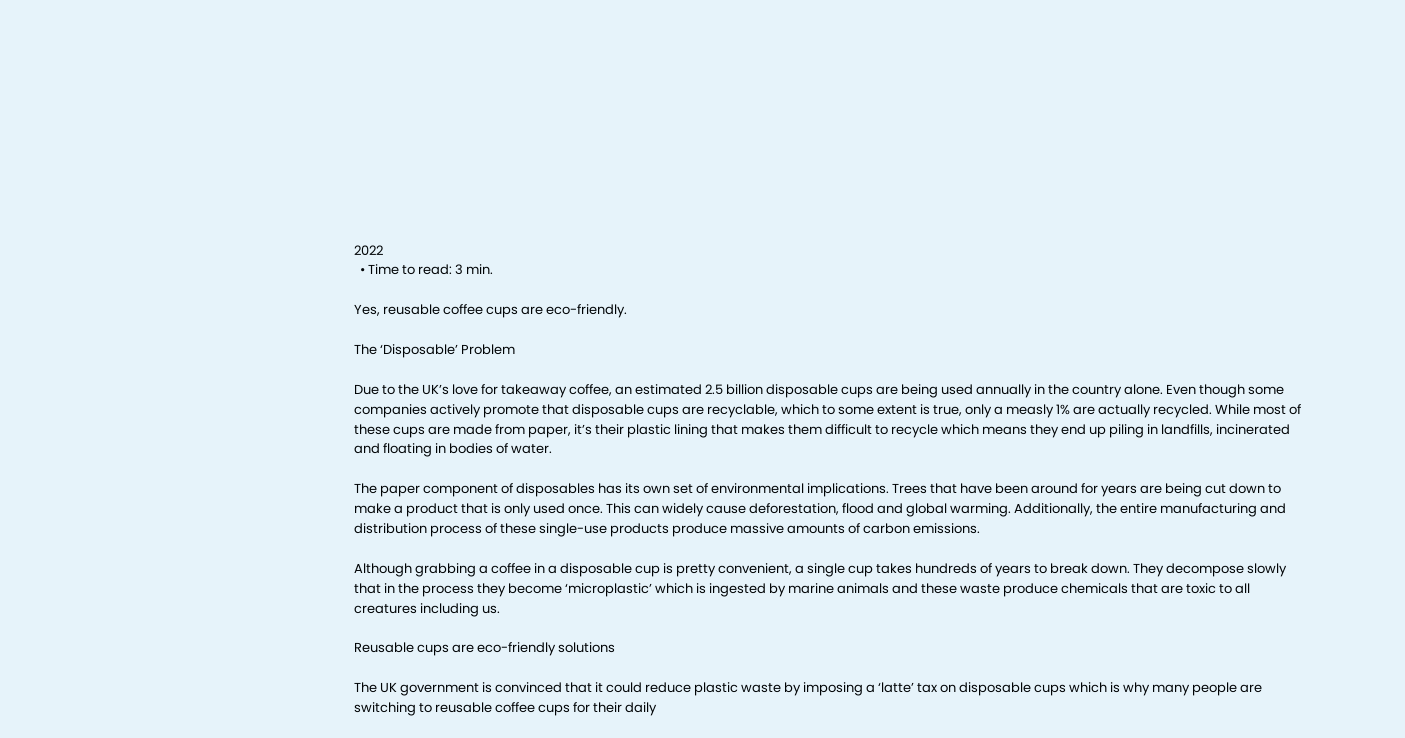2022
  • Time to read: 3 min.

Yes, reusable coffee cups are eco-friendly.

The ‘Disposable’ Problem

Due to the UK’s love for takeaway coffee, an estimated 2.5 billion disposable cups are being used annually in the country alone. Even though some companies actively promote that disposable cups are recyclable, which to some extent is true, only a measly 1% are actually recycled. While most of these cups are made from paper, it’s their plastic lining that makes them difficult to recycle which means they end up piling in landfills, incinerated and floating in bodies of water.

The paper component of disposables has its own set of environmental implications. Trees that have been around for years are being cut down to make a product that is only used once. This can widely cause deforestation, flood and global warming. Additionally, the entire manufacturing and distribution process of these single-use products produce massive amounts of carbon emissions.

Although grabbing a coffee in a disposable cup is pretty convenient, a single cup takes hundreds of years to break down. They decompose slowly that in the process they become ‘microplastic’ which is ingested by marine animals and these waste produce chemicals that are toxic to all creatures including us.

Reusable cups are eco-friendly solutions

The UK government is convinced that it could reduce plastic waste by imposing a ‘latte’ tax on disposable cups which is why many people are switching to reusable coffee cups for their daily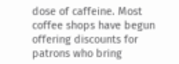dose of caffeine. Most coffee shops have begun offering discounts for patrons who bring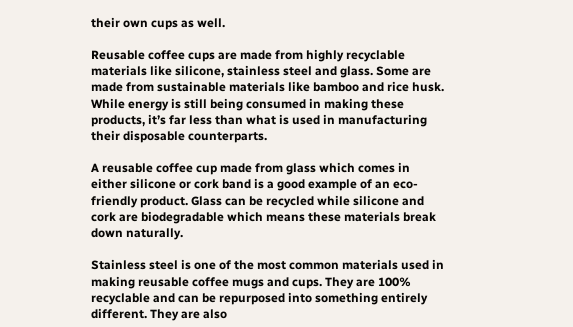their own cups as well.

Reusable coffee cups are made from highly recyclable materials like silicone, stainless steel and glass. Some are made from sustainable materials like bamboo and rice husk. While energy is still being consumed in making these products, it’s far less than what is used in manufacturing their disposable counterparts.

A reusable coffee cup made from glass which comes in either silicone or cork band is a good example of an eco-friendly product. Glass can be recycled while silicone and cork are biodegradable which means these materials break down naturally.

Stainless steel is one of the most common materials used in making reusable coffee mugs and cups. They are 100% recyclable and can be repurposed into something entirely different. They are also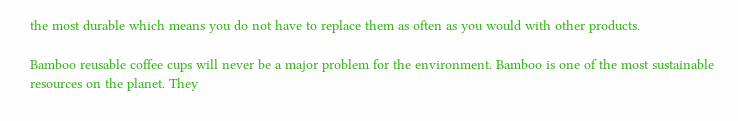the most durable which means you do not have to replace them as often as you would with other products.

Bamboo reusable coffee cups will never be a major problem for the environment. Bamboo is one of the most sustainable resources on the planet. They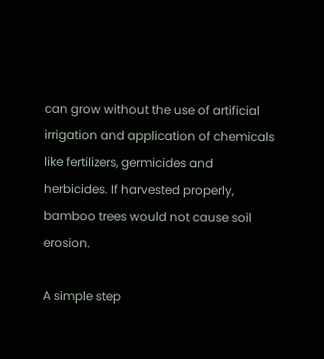can grow without the use of artificial irrigation and application of chemicals like fertilizers, germicides and herbicides. If harvested properly, bamboo trees would not cause soil erosion.

A simple step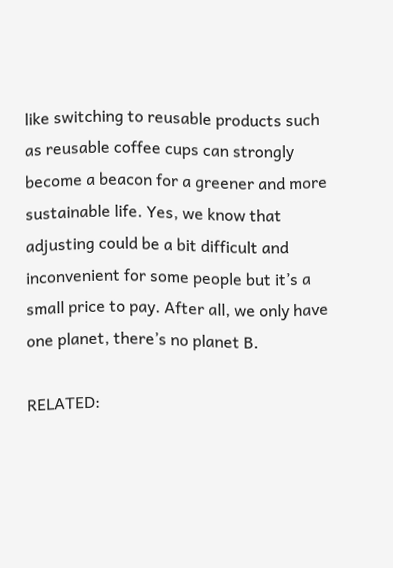like switching to reusable products such as reusable coffee cups can strongly become a beacon for a greener and more sustainable life. Yes, we know that adjusting could be a bit difficult and inconvenient for some people but it’s a small price to pay. After all, we only have one planet, there’s no planet B.

RELATED: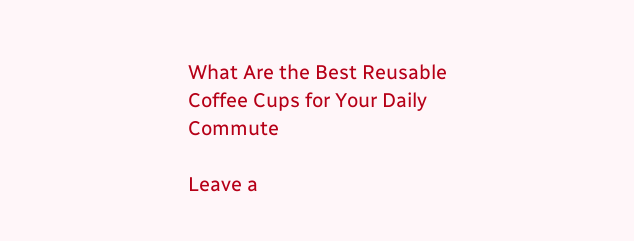What Are the Best Reusable Coffee Cups for Your Daily Commute

Leave a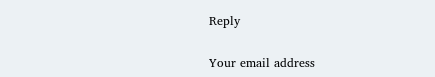Reply

Your email address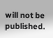will not be published.